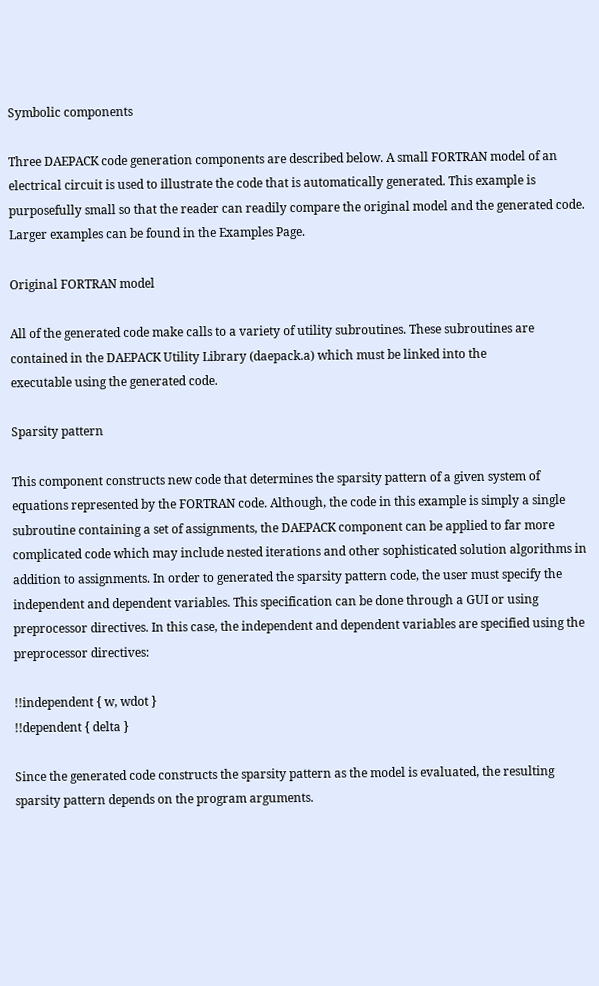Symbolic components

Three DAEPACK code generation components are described below. A small FORTRAN model of an electrical circuit is used to illustrate the code that is automatically generated. This example is purposefully small so that the reader can readily compare the original model and the generated code. Larger examples can be found in the Examples Page.

Original FORTRAN model

All of the generated code make calls to a variety of utility subroutines. These subroutines are contained in the DAEPACK Utility Library (daepack.a) which must be linked into the
executable using the generated code.

Sparsity pattern

This component constructs new code that determines the sparsity pattern of a given system of equations represented by the FORTRAN code. Although, the code in this example is simply a single subroutine containing a set of assignments, the DAEPACK component can be applied to far more complicated code which may include nested iterations and other sophisticated solution algorithms in addition to assignments. In order to generated the sparsity pattern code, the user must specify the independent and dependent variables. This specification can be done through a GUI or using preprocessor directives. In this case, the independent and dependent variables are specified using the preprocessor directives:

!!independent { w, wdot }
!!dependent { delta }

Since the generated code constructs the sparsity pattern as the model is evaluated, the resulting sparsity pattern depends on the program arguments.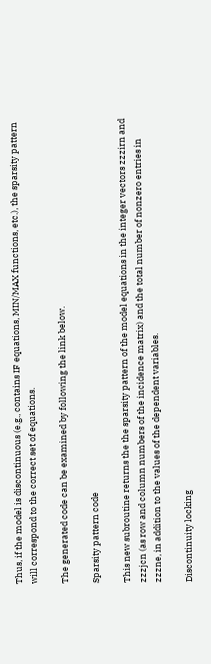Thus, if the model is discontinuous (e.g., contains IF equations, MIN/MAX functions, etc.), the sparsity pattern will correspond to the correct set of equations.

The generated code can be examined by following the link below.

Sparsity pattern code

This new subroutine returns the the sparsity pattern of the model equations in the integer vectors zzzirn and zzzjcn (as row and column numbers of the incidence matrix) and the total number of nonzero entries in zzzne, in addition to the values of the dependent variables.

Discontinuity locking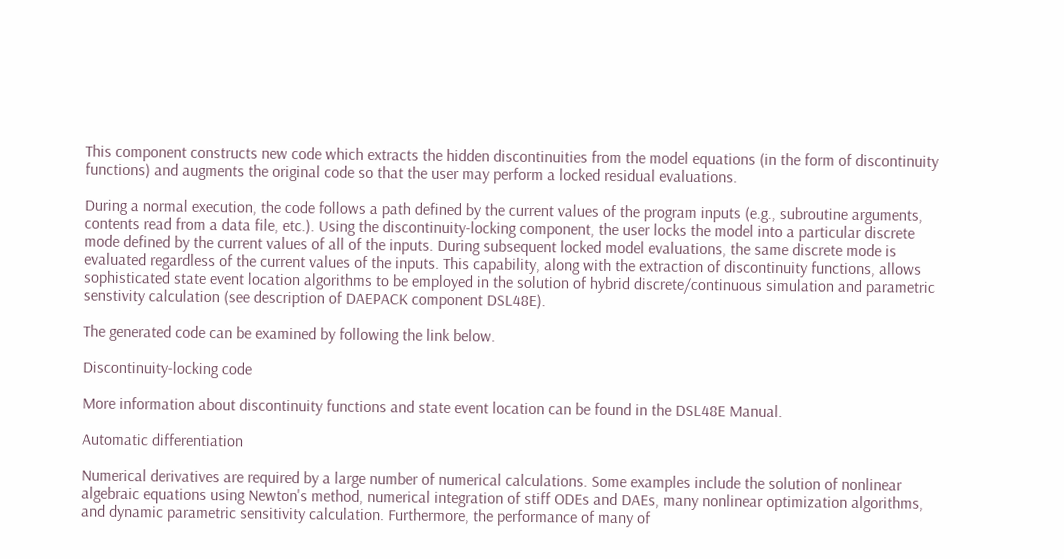This component constructs new code which extracts the hidden discontinuities from the model equations (in the form of discontinuity functions) and augments the original code so that the user may perform a locked residual evaluations.

During a normal execution, the code follows a path defined by the current values of the program inputs (e.g., subroutine arguments, contents read from a data file, etc.). Using the discontinuity-locking component, the user locks the model into a particular discrete mode defined by the current values of all of the inputs. During subsequent locked model evaluations, the same discrete mode is evaluated regardless of the current values of the inputs. This capability, along with the extraction of discontinuity functions, allows sophisticated state event location algorithms to be employed in the solution of hybrid discrete/continuous simulation and parametric senstivity calculation (see description of DAEPACK component DSL48E).

The generated code can be examined by following the link below.

Discontinuity-locking code

More information about discontinuity functions and state event location can be found in the DSL48E Manual.

Automatic differentiation

Numerical derivatives are required by a large number of numerical calculations. Some examples include the solution of nonlinear algebraic equations using Newton's method, numerical integration of stiff ODEs and DAEs, many nonlinear optimization algorithms, and dynamic parametric sensitivity calculation. Furthermore, the performance of many of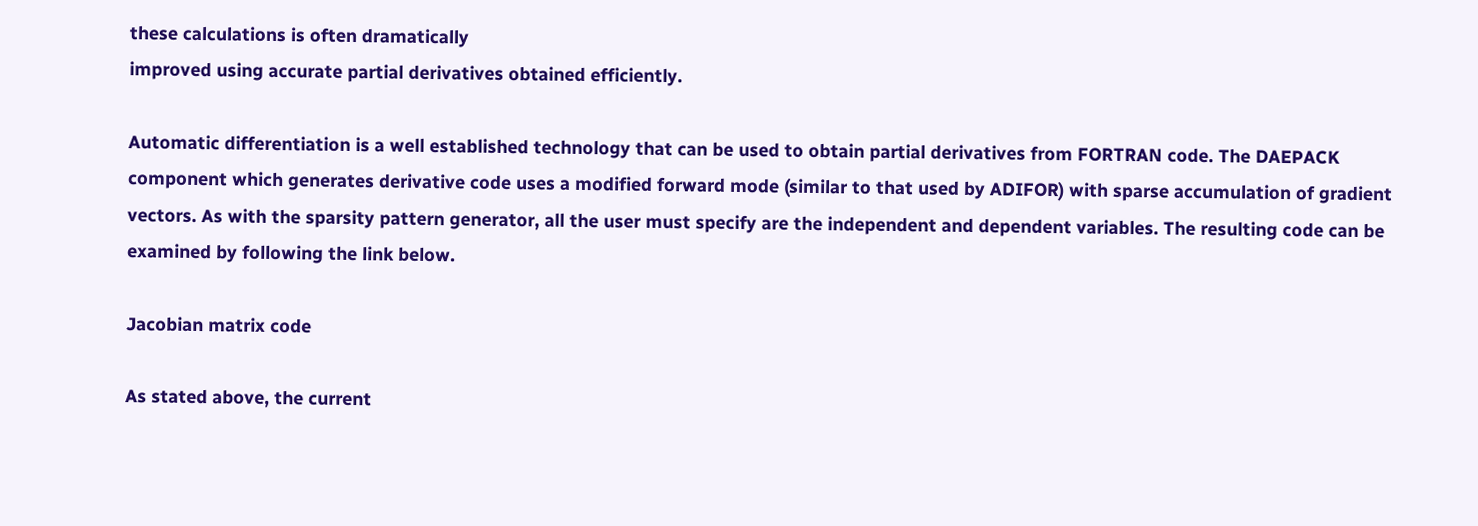these calculations is often dramatically
improved using accurate partial derivatives obtained efficiently.

Automatic differentiation is a well established technology that can be used to obtain partial derivatives from FORTRAN code. The DAEPACK component which generates derivative code uses a modified forward mode (similar to that used by ADIFOR) with sparse accumulation of gradient vectors. As with the sparsity pattern generator, all the user must specify are the independent and dependent variables. The resulting code can be examined by following the link below.

Jacobian matrix code

As stated above, the current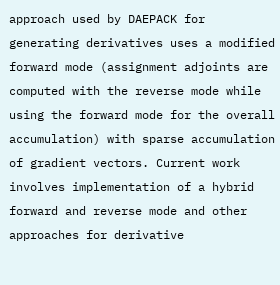approach used by DAEPACK for generating derivatives uses a modified forward mode (assignment adjoints are computed with the reverse mode while using the forward mode for the overall accumulation) with sparse accumulation of gradient vectors. Current work involves implementation of a hybrid forward and reverse mode and other approaches for derivative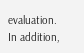evaluation. In addition,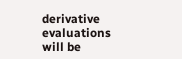derivative evaluations will be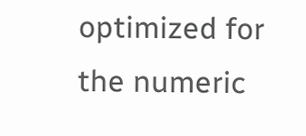optimized for the numeric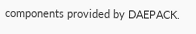components provided by DAEPACK.